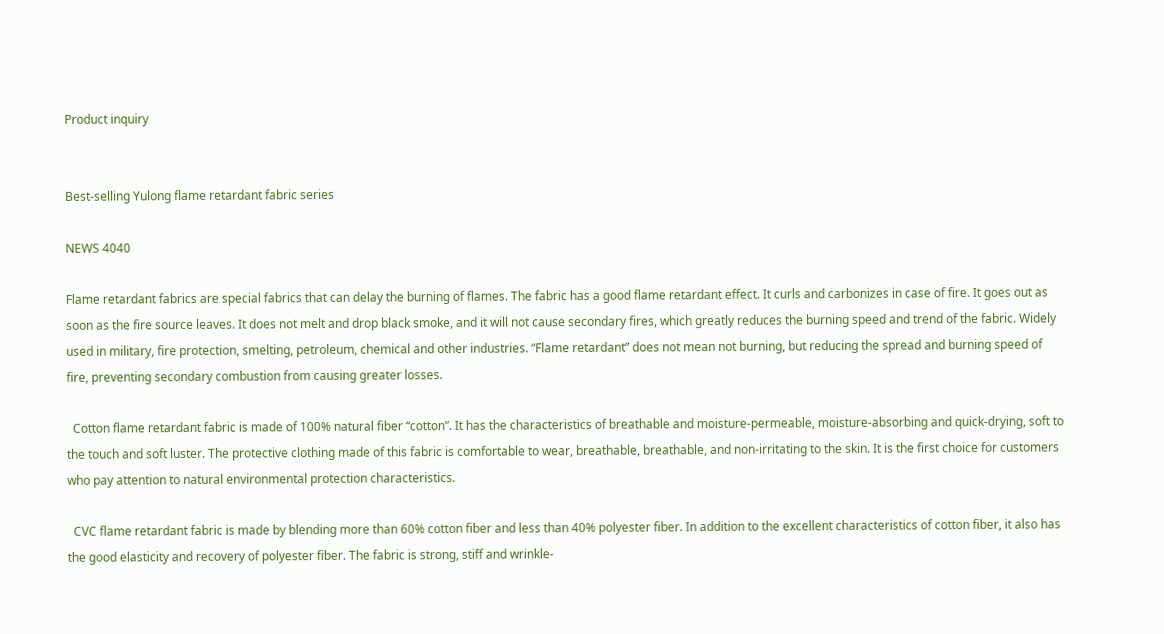Product inquiry


Best-selling Yulong flame retardant fabric series

NEWS 4040

Flame retardant fabrics are special fabrics that can delay the burning of flames. The fabric has a good flame retardant effect. It curls and carbonizes in case of fire. It goes out as soon as the fire source leaves. It does not melt and drop black smoke, and it will not cause secondary fires, which greatly reduces the burning speed and trend of the fabric. Widely used in military, fire protection, smelting, petroleum, chemical and other industries. “Flame retardant” does not mean not burning, but reducing the spread and burning speed of fire, preventing secondary combustion from causing greater losses.

  Cotton flame retardant fabric is made of 100% natural fiber “cotton”. It has the characteristics of breathable and moisture-permeable, moisture-absorbing and quick-drying, soft to the touch and soft luster. The protective clothing made of this fabric is comfortable to wear, breathable, breathable, and non-irritating to the skin. It is the first choice for customers who pay attention to natural environmental protection characteristics.

  CVC flame retardant fabric is made by blending more than 60% cotton fiber and less than 40% polyester fiber. In addition to the excellent characteristics of cotton fiber, it also has the good elasticity and recovery of polyester fiber. The fabric is strong, stiff and wrinkle-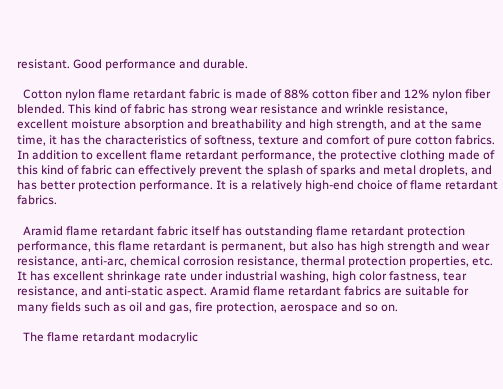resistant. Good performance and durable.

  Cotton nylon flame retardant fabric is made of 88% cotton fiber and 12% nylon fiber blended. This kind of fabric has strong wear resistance and wrinkle resistance, excellent moisture absorption and breathability and high strength, and at the same time, it has the characteristics of softness, texture and comfort of pure cotton fabrics. In addition to excellent flame retardant performance, the protective clothing made of this kind of fabric can effectively prevent the splash of sparks and metal droplets, and has better protection performance. It is a relatively high-end choice of flame retardant fabrics.

  Aramid flame retardant fabric itself has outstanding flame retardant protection performance, this flame retardant is permanent, but also has high strength and wear resistance, anti-arc, chemical corrosion resistance, thermal protection properties, etc. It has excellent shrinkage rate under industrial washing, high color fastness, tear resistance, and anti-static aspect. Aramid flame retardant fabrics are suitable for many fields such as oil and gas, fire protection, aerospace and so on.

  The flame retardant modacrylic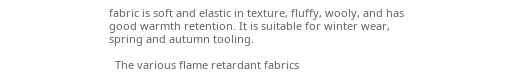fabric is soft and elastic in texture, fluffy, wooly, and has good warmth retention. It is suitable for winter wear, spring and autumn tooling.

  The various flame retardant fabrics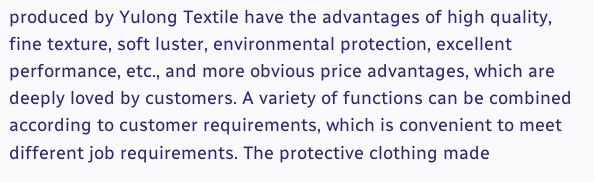produced by Yulong Textile have the advantages of high quality, fine texture, soft luster, environmental protection, excellent performance, etc., and more obvious price advantages, which are deeply loved by customers. A variety of functions can be combined according to customer requirements, which is convenient to meet different job requirements. The protective clothing made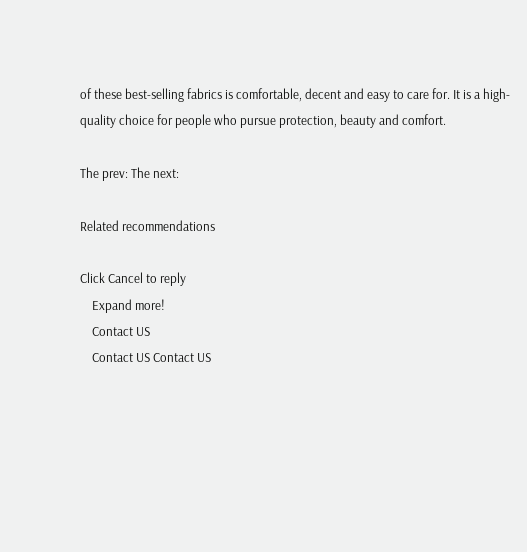of these best-selling fabrics is comfortable, decent and easy to care for. It is a high-quality choice for people who pursue protection, beauty and comfort.

The prev: The next:

Related recommendations

Click Cancel to reply
    Expand more!
    Contact US
    Contact US Contact US